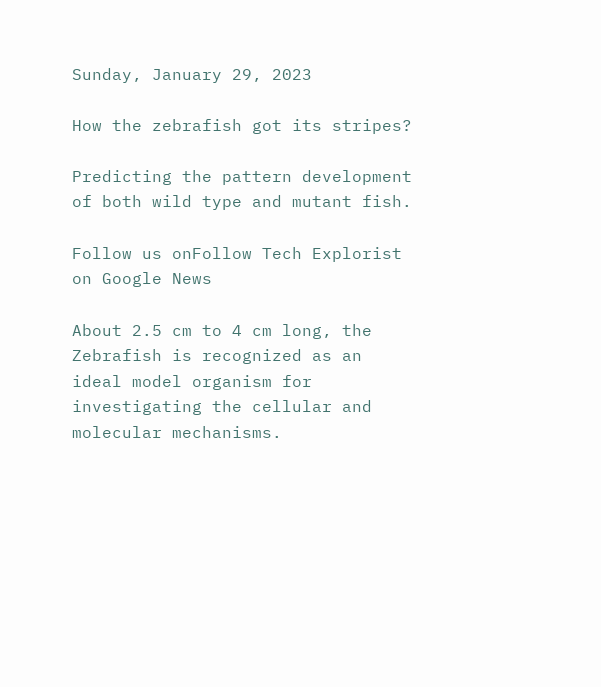Sunday, January 29, 2023

How the zebrafish got its stripes?

Predicting the pattern development of both wild type and mutant fish.

Follow us onFollow Tech Explorist on Google News

About 2.5 cm to 4 cm long, the Zebrafish is recognized as an ideal model organism for investigating the cellular and molecular mechanisms.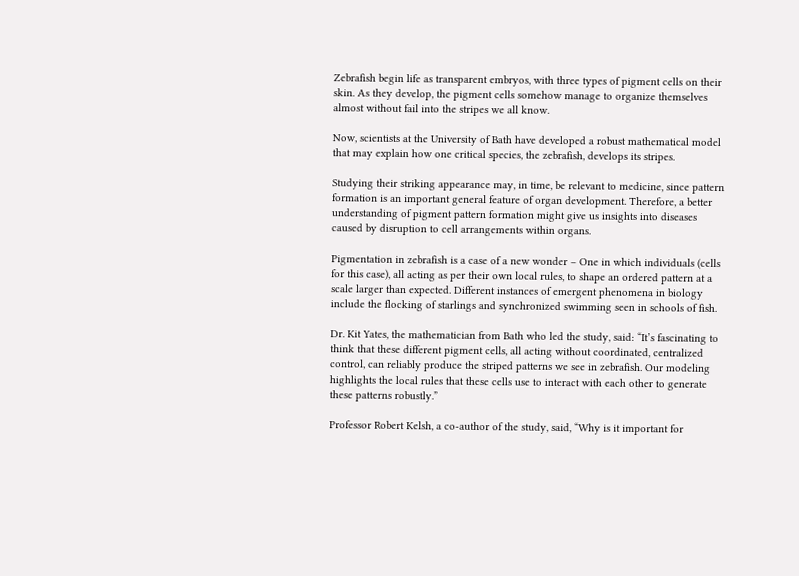Zebrafish begin life as transparent embryos, with three types of pigment cells on their skin. As they develop, the pigment cells somehow manage to organize themselves almost without fail into the stripes we all know.

Now, scientists at the University of Bath have developed a robust mathematical model that may explain how one critical species, the zebrafish, develops its stripes.

Studying their striking appearance may, in time, be relevant to medicine, since pattern formation is an important general feature of organ development. Therefore, a better understanding of pigment pattern formation might give us insights into diseases caused by disruption to cell arrangements within organs.

Pigmentation in zebrafish is a case of a new wonder – One in which individuals (cells for this case), all acting as per their own local rules, to shape an ordered pattern at a scale larger than expected. Different instances of emergent phenomena in biology include the flocking of starlings and synchronized swimming seen in schools of fish.

Dr. Kit Yates, the mathematician from Bath who led the study, said: “It’s fascinating to think that these different pigment cells, all acting without coordinated, centralized control, can reliably produce the striped patterns we see in zebrafish. Our modeling highlights the local rules that these cells use to interact with each other to generate these patterns robustly.”

Professor Robert Kelsh, a co-author of the study, said, “Why is it important for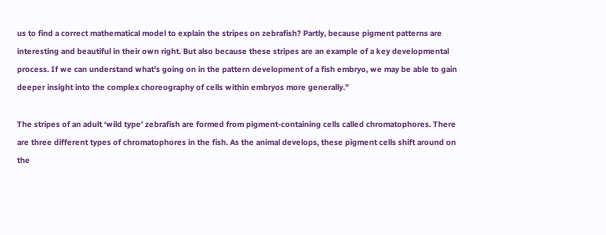us to find a correct mathematical model to explain the stripes on zebrafish? Partly, because pigment patterns are interesting and beautiful in their own right. But also because these stripes are an example of a key developmental process. If we can understand what’s going on in the pattern development of a fish embryo, we may be able to gain deeper insight into the complex choreography of cells within embryos more generally.”

The stripes of an adult ‘wild type’ zebrafish are formed from pigment-containing cells called chromatophores. There are three different types of chromatophores in the fish. As the animal develops, these pigment cells shift around on the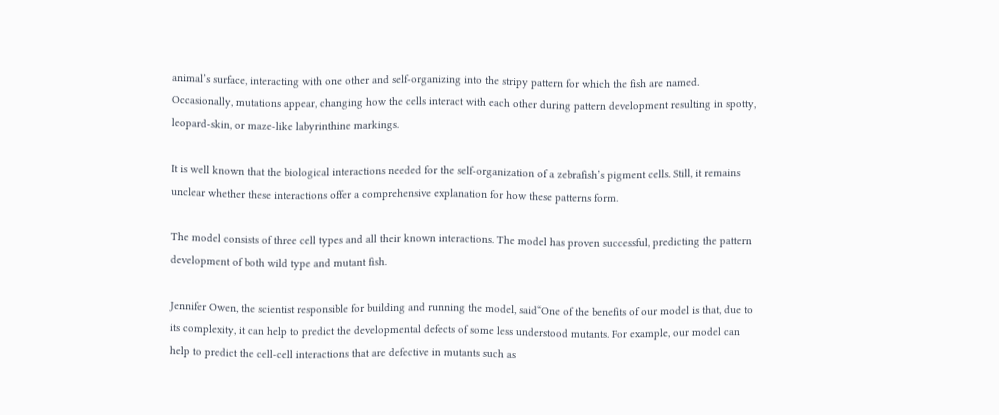animal’s surface, interacting with one other and self-organizing into the stripy pattern for which the fish are named. Occasionally, mutations appear, changing how the cells interact with each other during pattern development resulting in spotty, leopard-skin, or maze-like labyrinthine markings.

It is well known that the biological interactions needed for the self-organization of a zebrafish’s pigment cells. Still, it remains unclear whether these interactions offer a comprehensive explanation for how these patterns form.

The model consists of three cell types and all their known interactions. The model has proven successful, predicting the pattern development of both wild type and mutant fish.

Jennifer Owen, the scientist responsible for building and running the model, said“One of the benefits of our model is that, due to its complexity, it can help to predict the developmental defects of some less understood mutants. For example, our model can help to predict the cell-cell interactions that are defective in mutants such as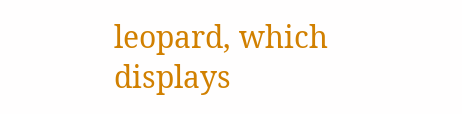leopard, which displays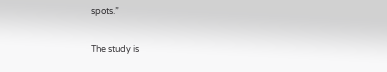spots.”

The study is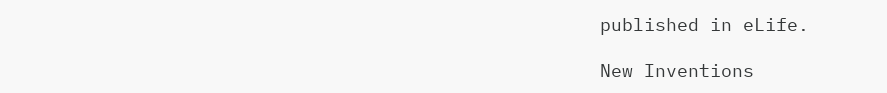published in eLife.

New Inventions